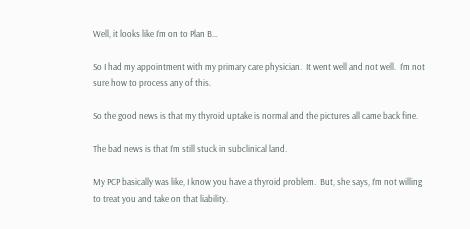Well, it looks like I’m on to Plan B…

So I had my appointment with my primary care physician.  It went well and not well.  I’m not sure how to process any of this.

So the good news is that my thyroid uptake is normal and the pictures all came back fine.

The bad news is that I’m still stuck in subclinical land.

My PCP basically was like, I know you have a thyroid problem.  But, she says, I’m not willing to treat you and take on that liability.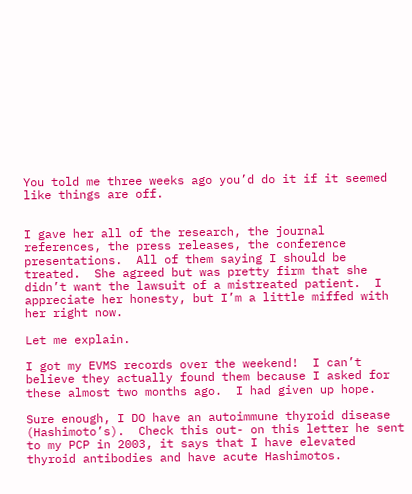You told me three weeks ago you’d do it if it seemed like things are off.


I gave her all of the research, the journal references, the press releases, the conference presentations.  All of them saying I should be treated.  She agreed but was pretty firm that she didn’t want the lawsuit of a mistreated patient.  I appreciate her honesty, but I’m a little miffed with her right now.

Let me explain.

I got my EVMS records over the weekend!  I can’t believe they actually found them because I asked for these almost two months ago.  I had given up hope.

Sure enough, I DO have an autoimmune thyroid disease (Hashimoto’s).  Check this out- on this letter he sent to my PCP in 2003, it says that I have elevated thyroid antibodies and have acute Hashimotos.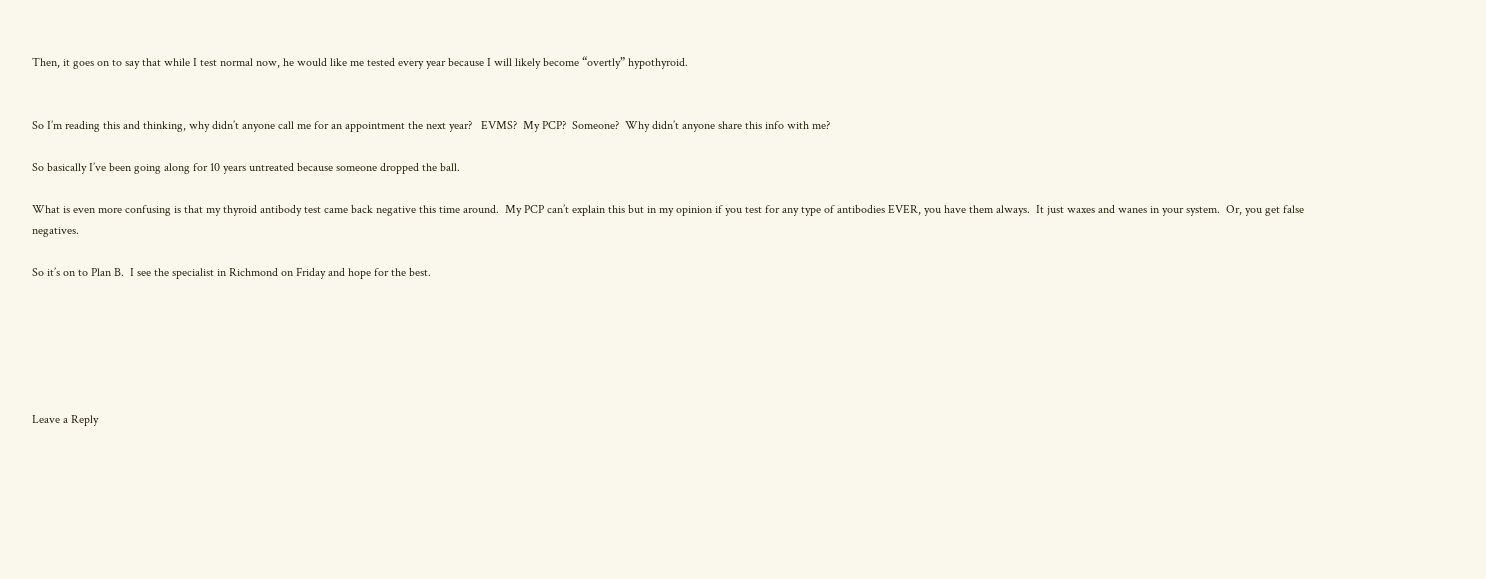Then, it goes on to say that while I test normal now, he would like me tested every year because I will likely become “overtly” hypothyroid.


So I’m reading this and thinking, why didn’t anyone call me for an appointment the next year?   EVMS?  My PCP?  Someone?  Why didn’t anyone share this info with me?

So basically I’ve been going along for 10 years untreated because someone dropped the ball.

What is even more confusing is that my thyroid antibody test came back negative this time around.  My PCP can’t explain this but in my opinion if you test for any type of antibodies EVER, you have them always.  It just waxes and wanes in your system.  Or, you get false negatives.

So it’s on to Plan B.  I see the specialist in Richmond on Friday and hope for the best.






Leave a Reply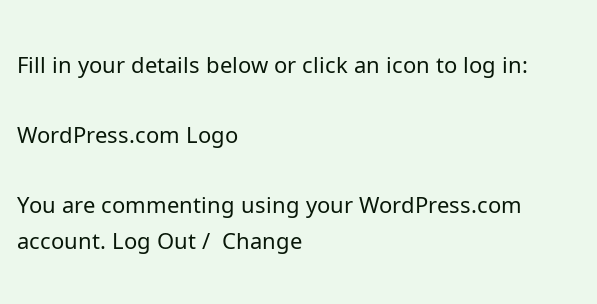Fill in your details below or click an icon to log in:

WordPress.com Logo

You are commenting using your WordPress.com account. Log Out /  Change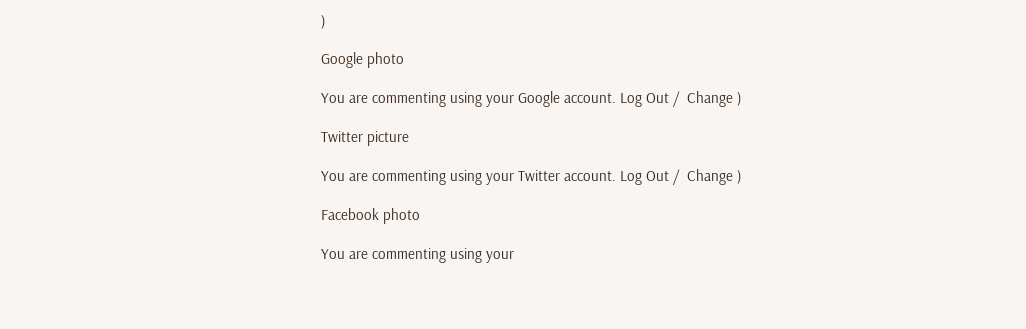)

Google photo

You are commenting using your Google account. Log Out /  Change )

Twitter picture

You are commenting using your Twitter account. Log Out /  Change )

Facebook photo

You are commenting using your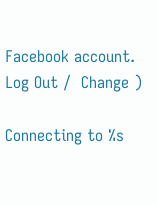Facebook account. Log Out /  Change )

Connecting to %s